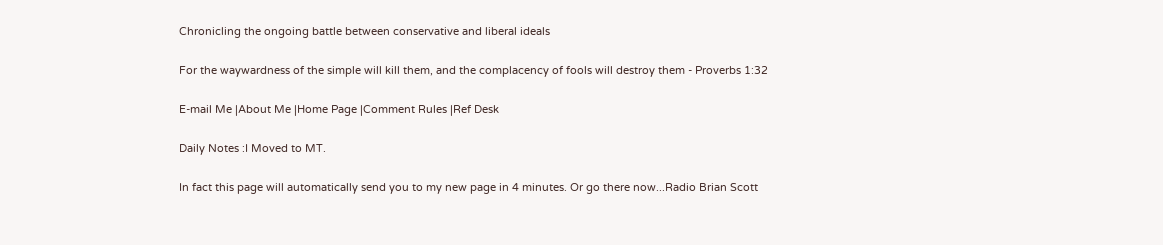Chronicling the ongoing battle between conservative and liberal ideals

For the waywardness of the simple will kill them, and the complacency of fools will destroy them - Proverbs 1:32

E-mail Me |About Me |Home Page |Comment Rules |Ref Desk

Daily Notes :I Moved to MT.

In fact this page will automatically send you to my new page in 4 minutes. Or go there now...Radio Brian Scott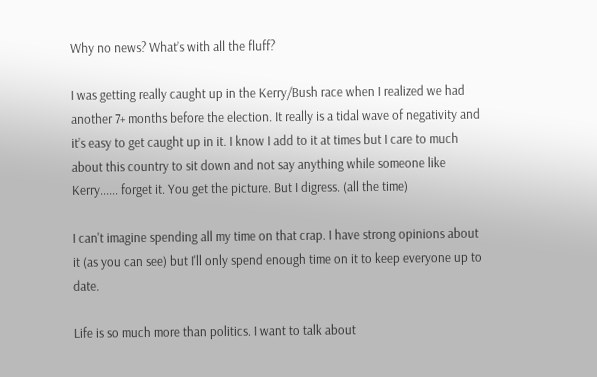Why no news? What’s with all the fluff?

I was getting really caught up in the Kerry/Bush race when I realized we had another 7+ months before the election. It really is a tidal wave of negativity and it’s easy to get caught up in it. I know I add to it at times but I care to much about this country to sit down and not say anything while someone like Kerry...... forget it. You get the picture. But I digress. (all the time)

I can't imagine spending all my time on that crap. I have strong opinions about it (as you can see) but I'll only spend enough time on it to keep everyone up to date.

Life is so much more than politics. I want to talk about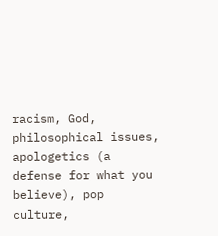racism, God, philosophical issues, apologetics (a defense for what you believe), pop culture,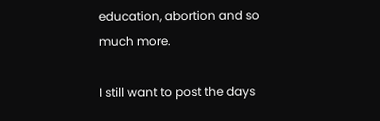education, abortion and so much more.

I still want to post the days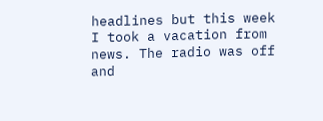headlines but this week I took a vacation from news. The radio was off and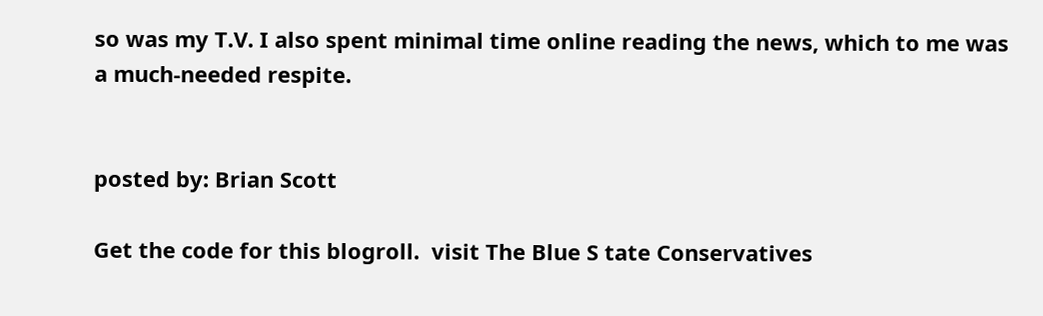so was my T.V. I also spent minimal time online reading the news, which to me was a much-needed respite.


posted by: Brian Scott

Get the code for this blogroll.  visit The Blue S tate Conservatives